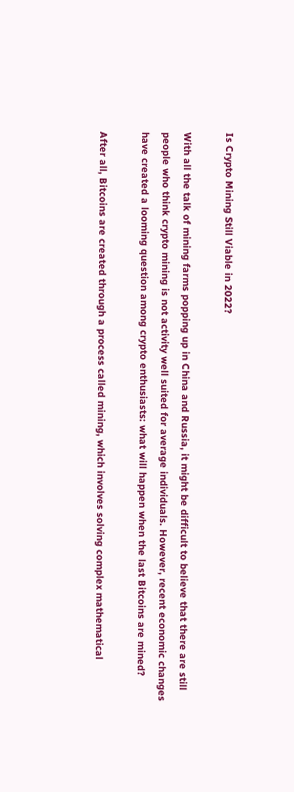Is Crypto Mining Still Viable in 2022?

With all the talk of mining farms popping up in China and Russia, it might be difficult to believe that there are still people who think crypto mining is not activity well suited for average individuals. However, recent economic changes have created a looming question among crypto enthusiasts: what will happen when the last Bitcoins are mined?

After all, Bitcoins are created through a process called mining, which involves solving complex mathematical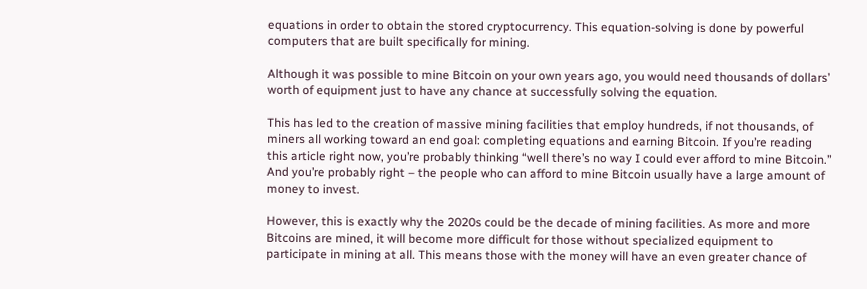equations in order to obtain the stored cryptocurrency. This equation-solving is done by powerful computers that are built specifically for mining.

Although it was possible to mine Bitcoin on your own years ago, you would need thousands of dollars’ worth of equipment just to have any chance at successfully solving the equation.

This has led to the creation of massive mining facilities that employ hundreds, if not thousands, of miners all working toward an end goal: completing equations and earning Bitcoin. If you’re reading this article right now, you’re probably thinking “well there’s no way I could ever afford to mine Bitcoin.” And you’re probably right – the people who can afford to mine Bitcoin usually have a large amount of money to invest.

However, this is exactly why the 2020s could be the decade of mining facilities. As more and more Bitcoins are mined, it will become more difficult for those without specialized equipment to participate in mining at all. This means those with the money will have an even greater chance of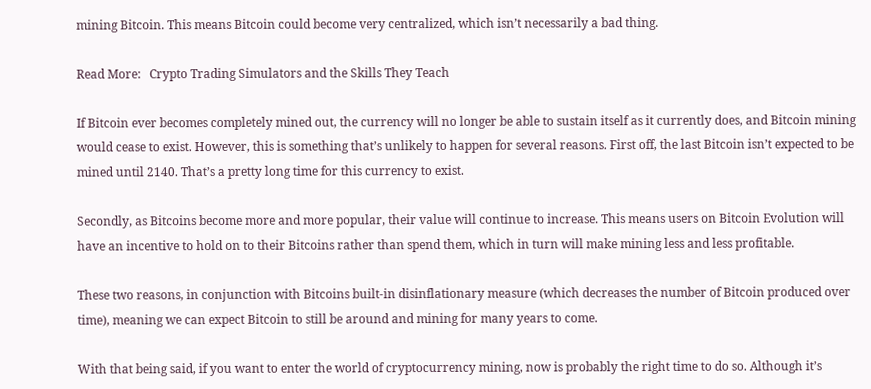mining Bitcoin. This means Bitcoin could become very centralized, which isn’t necessarily a bad thing.

Read More:   Crypto Trading Simulators and the Skills They Teach

If Bitcoin ever becomes completely mined out, the currency will no longer be able to sustain itself as it currently does, and Bitcoin mining would cease to exist. However, this is something that’s unlikely to happen for several reasons. First off, the last Bitcoin isn’t expected to be mined until 2140. That’s a pretty long time for this currency to exist.

Secondly, as Bitcoins become more and more popular, their value will continue to increase. This means users on Bitcoin Evolution will have an incentive to hold on to their Bitcoins rather than spend them, which in turn will make mining less and less profitable.

These two reasons, in conjunction with Bitcoins built-in disinflationary measure (which decreases the number of Bitcoin produced over time), meaning we can expect Bitcoin to still be around and mining for many years to come.

With that being said, if you want to enter the world of cryptocurrency mining, now is probably the right time to do so. Although it’s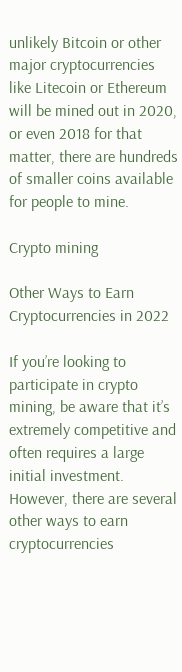unlikely Bitcoin or other major cryptocurrencies like Litecoin or Ethereum will be mined out in 2020, or even 2018 for that matter, there are hundreds of smaller coins available for people to mine.

Crypto mining

Other Ways to Earn Cryptocurrencies in 2022

If you’re looking to participate in crypto mining, be aware that it’s extremely competitive and often requires a large initial investment. However, there are several other ways to earn cryptocurrencies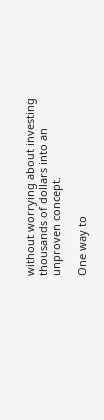without worrying about investing thousands of dollars into an unproven concept.

One way to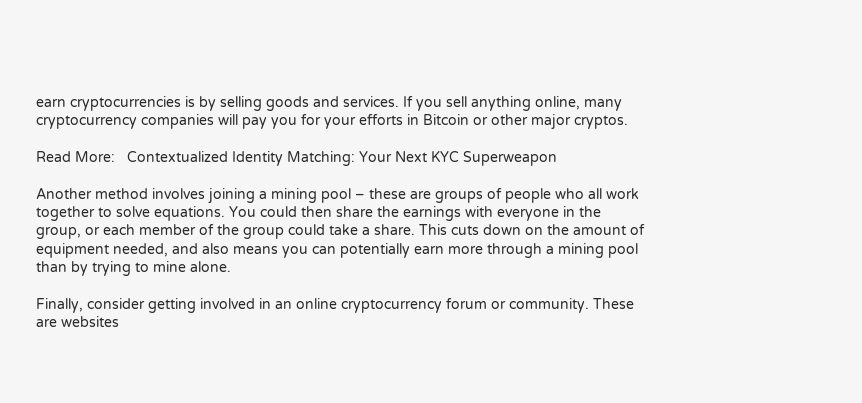earn cryptocurrencies is by selling goods and services. If you sell anything online, many cryptocurrency companies will pay you for your efforts in Bitcoin or other major cryptos.

Read More:   Contextualized Identity Matching: Your Next KYC Superweapon

Another method involves joining a mining pool – these are groups of people who all work together to solve equations. You could then share the earnings with everyone in the group, or each member of the group could take a share. This cuts down on the amount of equipment needed, and also means you can potentially earn more through a mining pool than by trying to mine alone.

Finally, consider getting involved in an online cryptocurrency forum or community. These are websites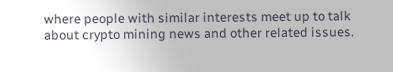where people with similar interests meet up to talk about crypto mining news and other related issues.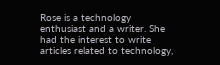Rose is a technology enthusiast and a writer. She had the interest to write articles related to technology,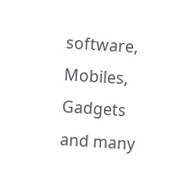software, Mobiles, Gadgets and many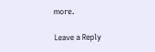more.

Leave a Reply